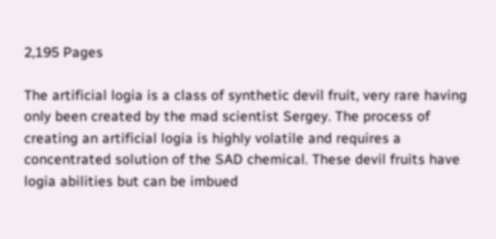2,195 Pages

The artificial logia is a class of synthetic devil fruit, very rare having only been created by the mad scientist Sergey. The process of creating an artificial logia is highly volatile and requires a concentrated solution of the SAD chemical. These devil fruits have logia abilities but can be imbued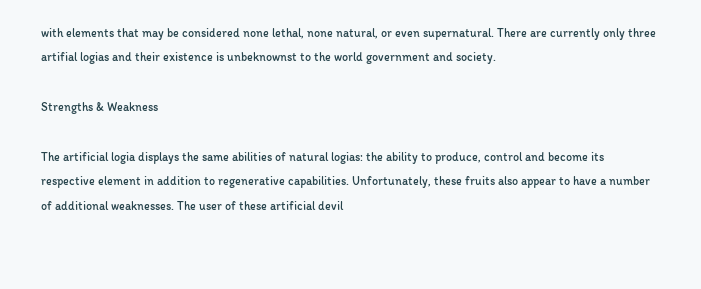with elements that may be considered none lethal, none natural, or even supernatural. There are currently only three artifial logias and their existence is unbeknownst to the world government and society.

Strengths & Weakness

The artificial logia displays the same abilities of natural logias: the ability to produce, control and become its respective element in addition to regenerative capabilities. Unfortunately, these fruits also appear to have a number of additional weaknesses. The user of these artificial devil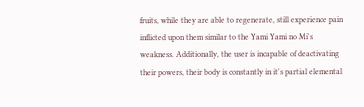fruits, while they are able to regenerate, still experience pain inflicted upon them similar to the Yami Yami no Mi's weakness. Additionally, the user is incapable of deactivating their powers, their body is constantly in it's partial elemental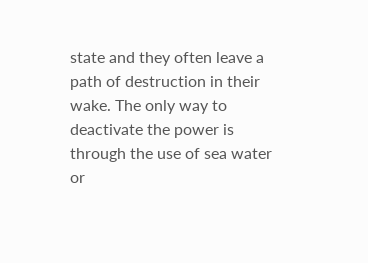state and they often leave a path of destruction in their wake. The only way to deactivate the power is through the use of sea water or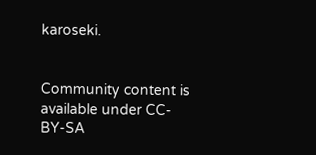karoseki.


Community content is available under CC-BY-SA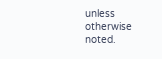unless otherwise noted.